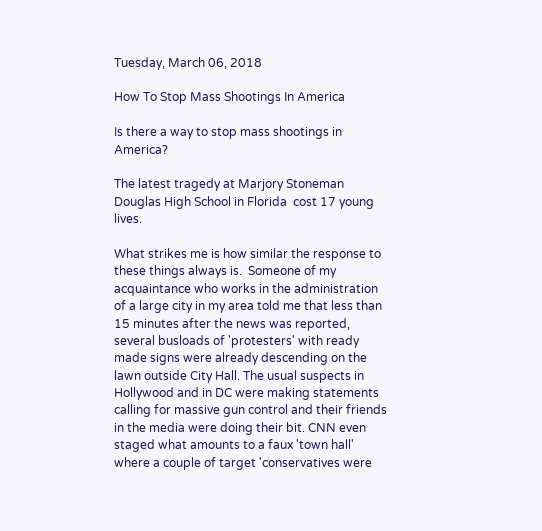Tuesday, March 06, 2018

How To Stop Mass Shootings In America

Is there a way to stop mass shootings in America?

The latest tragedy at Marjory Stoneman Douglas High School in Florida  cost 17 young lives.

What strikes me is how similar the response to these things always is.  Someone of my acquaintance who works in the administration of a large city in my area told me that less than 15 minutes after the news was reported, several busloads of 'protesters' with ready made signs were already descending on the lawn outside City Hall. The usual suspects in Hollywood and in DC were making statements calling for massive gun control and their friends in the media were doing their bit. CNN even staged what amounts to a faux 'town hall' where a couple of target 'conservatives were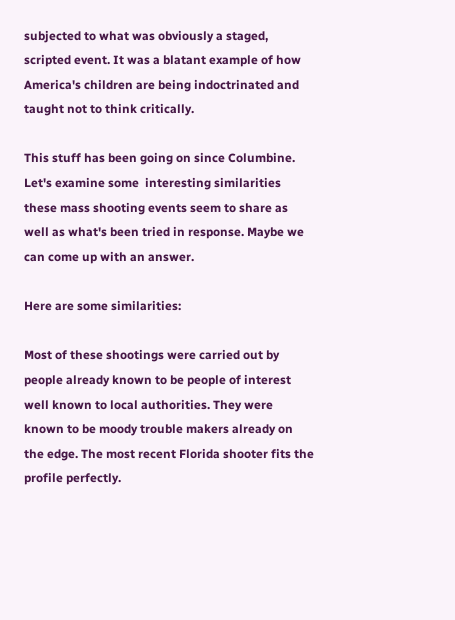subjected to what was obviously a staged, scripted event. It was a blatant example of how America's children are being indoctrinated and taught not to think critically.

This stuff has been going on since Columbine. Let's examine some  interesting similarities these mass shooting events seem to share as well as what's been tried in response. Maybe we can come up with an answer.

Here are some similarities:

Most of these shootings were carried out by people already known to be people of interest well known to local authorities. They were known to be moody trouble makers already on the edge. The most recent Florida shooter fits the profile perfectly.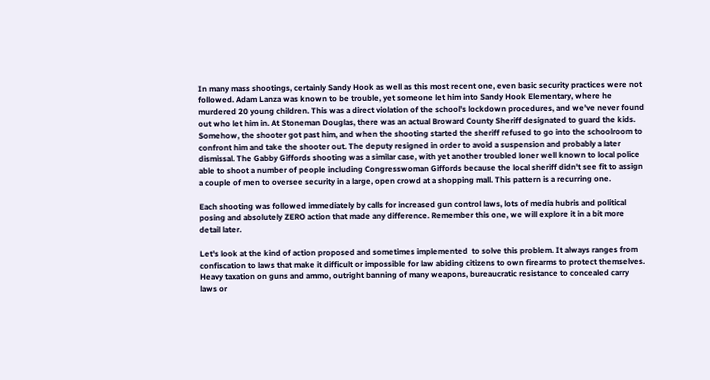In many mass shootings, certainly Sandy Hook as well as this most recent one, even basic security practices were not followed. Adam Lanza was known to be trouble, yet someone let him into Sandy Hook Elementary, where he murdered 20 young children. This was a direct violation of the school's lockdown procedures, and we've never found out who let him in. At Stoneman Douglas, there was an actual Broward County Sheriff designated to guard the kids. Somehow, the shooter got past him, and when the shooting started the sheriff refused to go into the schoolroom to confront him and take the shooter out. The deputy resigned in order to avoid a suspension and probably a later dismissal. The Gabby Giffords shooting was a similar case, with yet another troubled loner well known to local police  able to shoot a number of people including Congresswoman Giffords because the local sheriff didn't see fit to assign a couple of men to oversee security in a large, open crowd at a shopping mall. This pattern is a recurring one.

Each shooting was followed immediately by calls for increased gun control laws, lots of media hubris and political posing and absolutely ZERO action that made any difference. Remember this one, we will explore it in a bit more detail later.

Let's look at the kind of action proposed and sometimes implemented  to solve this problem. It always ranges from confiscation to laws that make it difficult or impossible for law abiding citizens to own firearms to protect themselves. Heavy taxation on guns and ammo, outright banning of many weapons, bureaucratic resistance to concealed carry laws or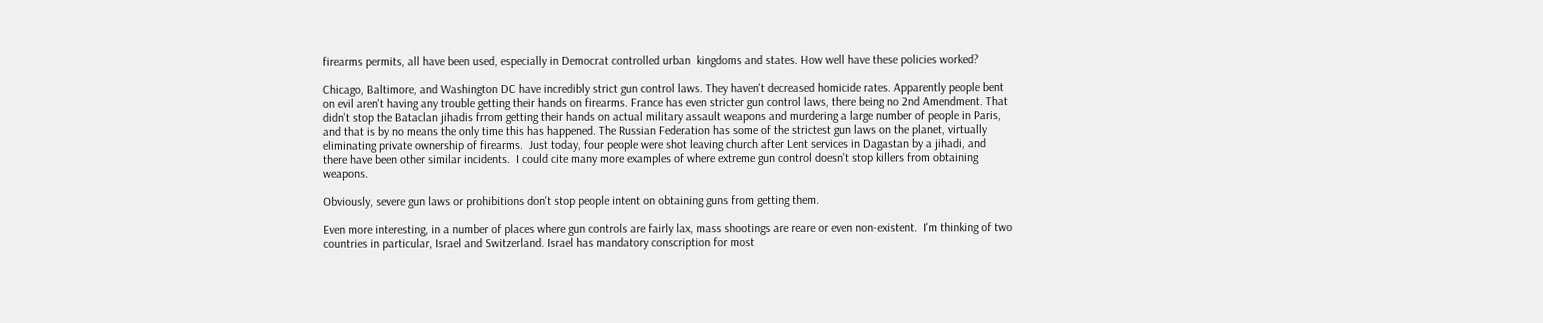firearms permits, all have been used, especially in Democrat controlled urban  kingdoms and states. How well have these policies worked?

Chicago, Baltimore, and Washington DC have incredibly strict gun control laws. They haven't decreased homicide rates. Apparently people bent on evil aren't having any trouble getting their hands on firearms. France has even stricter gun control laws, there being no 2nd Amendment. That didn't stop the Bataclan jihadis frrom getting their hands on actual military assault weapons and murdering a large number of people in Paris, and that is by no means the only time this has happened. The Russian Federation has some of the strictest gun laws on the planet, virtually eliminating private ownership of firearms.  Just today, four people were shot leaving church after Lent services in Dagastan by a jihadi, and there have been other similar incidents.  I could cite many more examples of where extreme gun control doesn't stop killers from obtaining weapons.

Obviously, severe gun laws or prohibitions don't stop people intent on obtaining guns from getting them.

Even more interesting, in a number of places where gun controls are fairly lax, mass shootings are reare or even non-existent.  I'm thinking of two countries in particular, Israel and Switzerland. Israel has mandatory conscription for most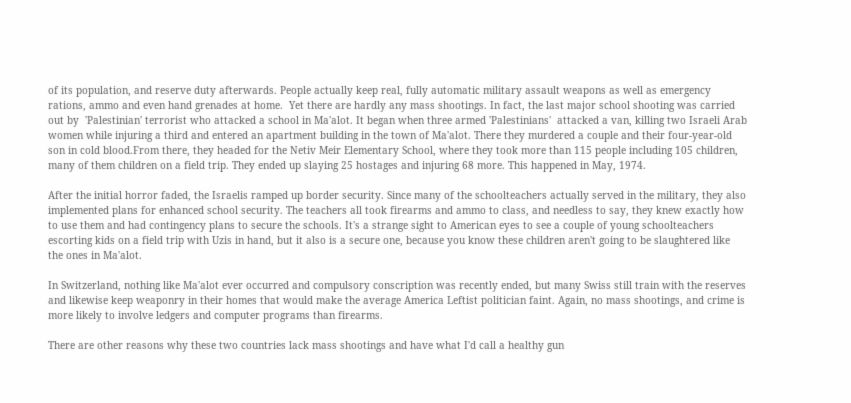of its population, and reserve duty afterwards. People actually keep real, fully automatic military assault weapons as well as emergency rations, ammo and even hand grenades at home.  Yet there are hardly any mass shootings. In fact, the last major school shooting was carried out by  'Palestinian' terrorist who attacked a school in Ma'alot. It began when three armed 'Palestinians'  attacked a van, killing two Israeli Arab women while injuring a third and entered an apartment building in the town of Ma'alot. There they murdered a couple and their four-year-old son in cold blood.From there, they headed for the Netiv Meir Elementary School, where they took more than 115 people including 105 children, many of them children on a field trip. They ended up slaying 25 hostages and injuring 68 more. This happened in May, 1974.

After the initial horror faded, the Israelis ramped up border security. Since many of the schoolteachers actually served in the military, they also implemented plans for enhanced school security. The teachers all took firearms and ammo to class, and needless to say, they knew exactly how to use them and had contingency plans to secure the schools. It's a strange sight to American eyes to see a couple of young schoolteachers escorting kids on a field trip with Uzis in hand, but it also is a secure one, because you know these children aren't going to be slaughtered like the ones in Ma'alot.

In Switzerland, nothing like Ma'alot ever occurred and compulsory conscription was recently ended, but many Swiss still train with the reserves and likewise keep weaponry in their homes that would make the average America Leftist politician faint. Again, no mass shootings, and crime is more likely to involve ledgers and computer programs than firearms.

There are other reasons why these two countries lack mass shootings and have what I'd call a healthy gun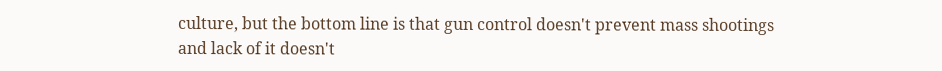culture, but the bottom line is that gun control doesn't prevent mass shootings and lack of it doesn't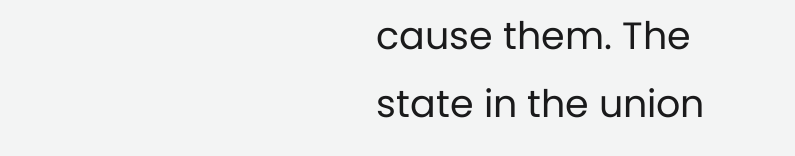cause them. The state in the union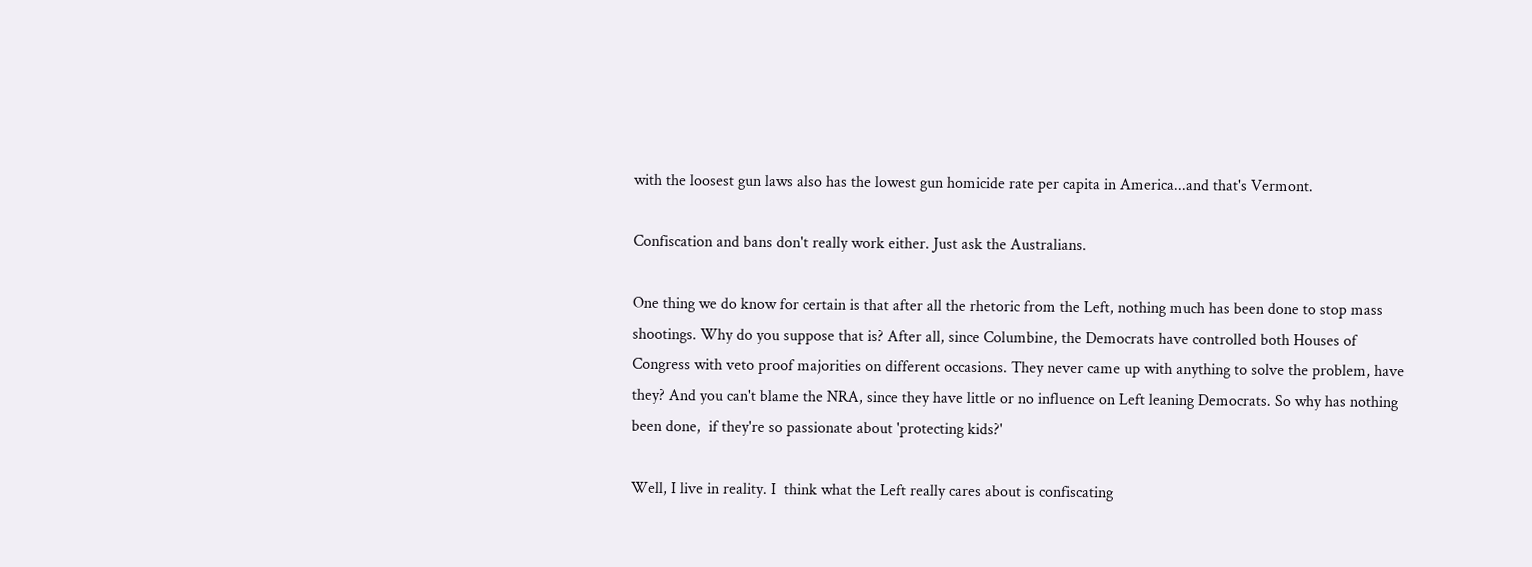with the loosest gun laws also has the lowest gun homicide rate per capita in America...and that's Vermont.

Confiscation and bans don't really work either. Just ask the Australians.

One thing we do know for certain is that after all the rhetoric from the Left, nothing much has been done to stop mass shootings. Why do you suppose that is? After all, since Columbine, the Democrats have controlled both Houses of Congress with veto proof majorities on different occasions. They never came up with anything to solve the problem, have they? And you can't blame the NRA, since they have little or no influence on Left leaning Democrats. So why has nothing been done,  if they're so passionate about 'protecting kids?'

Well, I live in reality. I  think what the Left really cares about is confiscating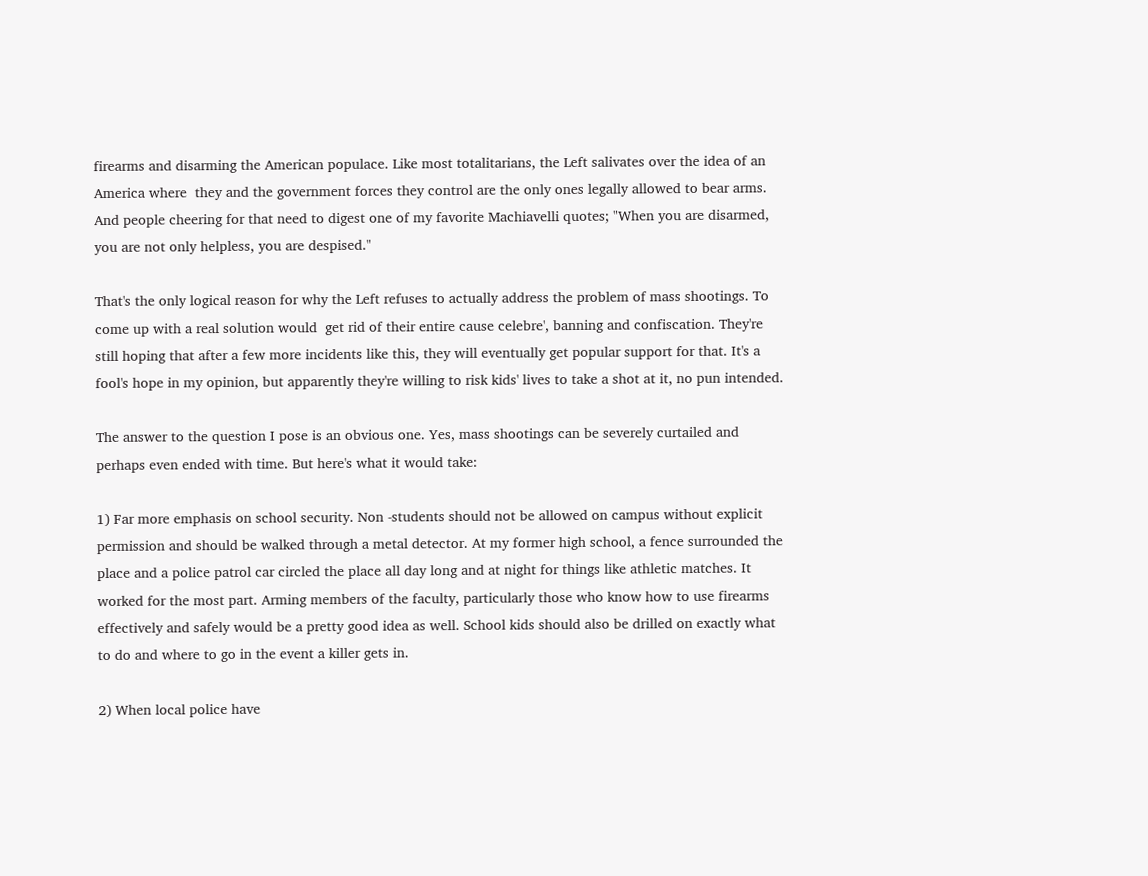firearms and disarming the American populace. Like most totalitarians, the Left salivates over the idea of an America where  they and the government forces they control are the only ones legally allowed to bear arms. And people cheering for that need to digest one of my favorite Machiavelli quotes; "When you are disarmed, you are not only helpless, you are despised."

That's the only logical reason for why the Left refuses to actually address the problem of mass shootings. To come up with a real solution would  get rid of their entire cause celebre', banning and confiscation. They're still hoping that after a few more incidents like this, they will eventually get popular support for that. It's a fool's hope in my opinion, but apparently they're willing to risk kids' lives to take a shot at it, no pun intended.

The answer to the question I pose is an obvious one. Yes, mass shootings can be severely curtailed and perhaps even ended with time. But here's what it would take:

1) Far more emphasis on school security. Non -students should not be allowed on campus without explicit permission and should be walked through a metal detector. At my former high school, a fence surrounded the place and a police patrol car circled the place all day long and at night for things like athletic matches. It worked for the most part. Arming members of the faculty, particularly those who know how to use firearms effectively and safely would be a pretty good idea as well. School kids should also be drilled on exactly what to do and where to go in the event a killer gets in.

2) When local police have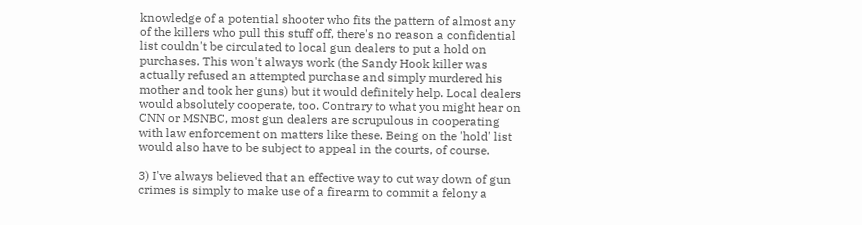knowledge of a potential shooter who fits the pattern of almost any of the killers who pull this stuff off, there's no reason a confidential list couldn't be circulated to local gun dealers to put a hold on purchases. This won't always work (the Sandy Hook killer was actually refused an attempted purchase and simply murdered his mother and took her guns) but it would definitely help. Local dealers would absolutely cooperate, too. Contrary to what you might hear on CNN or MSNBC, most gun dealers are scrupulous in cooperating with law enforcement on matters like these. Being on the 'hold' list would also have to be subject to appeal in the courts, of course.

3) I've always believed that an effective way to cut way down of gun crimes is simply to make use of a firearm to commit a felony a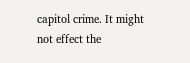capitol crime. It might not effect the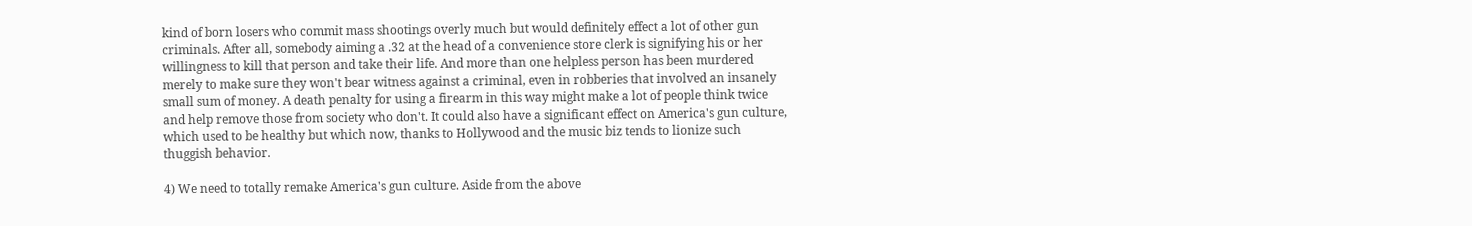kind of born losers who commit mass shootings overly much but would definitely effect a lot of other gun criminals. After all, somebody aiming a .32 at the head of a convenience store clerk is signifying his or her willingness to kill that person and take their life. And more than one helpless person has been murdered merely to make sure they won't bear witness against a criminal, even in robberies that involved an insanely small sum of money. A death penalty for using a firearm in this way might make a lot of people think twice and help remove those from society who don't. It could also have a significant effect on America's gun culture, which used to be healthy but which now, thanks to Hollywood and the music biz tends to lionize such thuggish behavior.

4) We need to totally remake America's gun culture. Aside from the above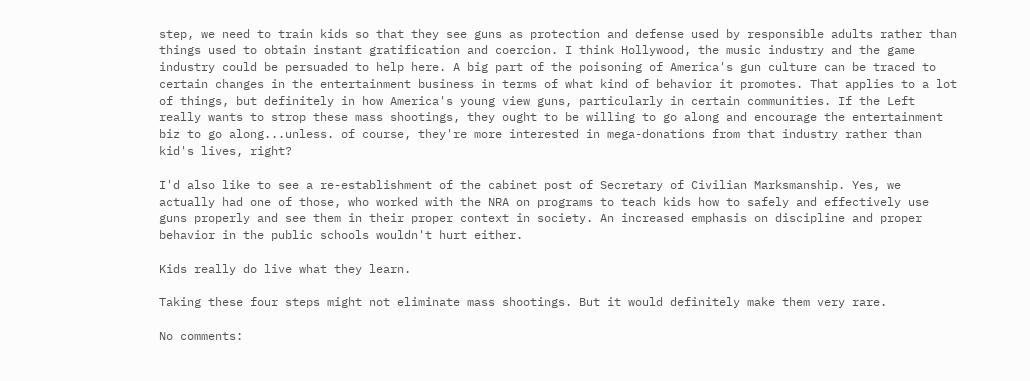step, we need to train kids so that they see guns as protection and defense used by responsible adults rather than things used to obtain instant gratification and coercion. I think Hollywood, the music industry and the game industry could be persuaded to help here. A big part of the poisoning of America's gun culture can be traced to certain changes in the entertainment business in terms of what kind of behavior it promotes. That applies to a lot of things, but definitely in how America's young view guns, particularly in certain communities. If the Left really wants to strop these mass shootings, they ought to be willing to go along and encourage the entertainment biz to go along...unless. of course, they're more interested in mega-donations from that industry rather than kid's lives, right?

I'd also like to see a re-establishment of the cabinet post of Secretary of Civilian Marksmanship. Yes, we actually had one of those, who worked with the NRA on programs to teach kids how to safely and effectively use guns properly and see them in their proper context in society. An increased emphasis on discipline and proper behavior in the public schools wouldn't hurt either.

Kids really do live what they learn.

Taking these four steps might not eliminate mass shootings. But it would definitely make them very rare.

No comments: